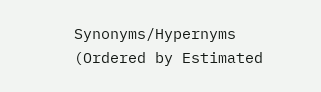Synonyms/Hypernyms (Ordered by Estimated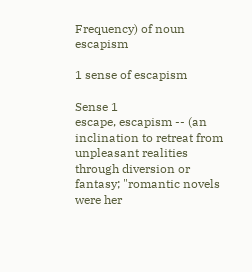Frequency) of noun escapism

1 sense of escapism

Sense 1
escape, escapism -- (an inclination to retreat from unpleasant realities through diversion or fantasy; "romantic novels were her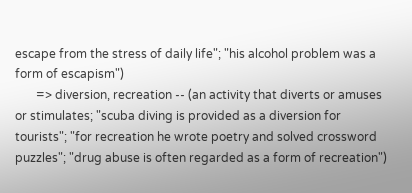escape from the stress of daily life"; "his alcohol problem was a form of escapism")
       => diversion, recreation -- (an activity that diverts or amuses or stimulates; "scuba diving is provided as a diversion for tourists"; "for recreation he wrote poetry and solved crossword puzzles"; "drug abuse is often regarded as a form of recreation")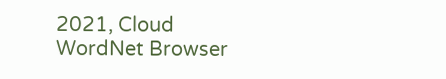2021, Cloud WordNet Browser